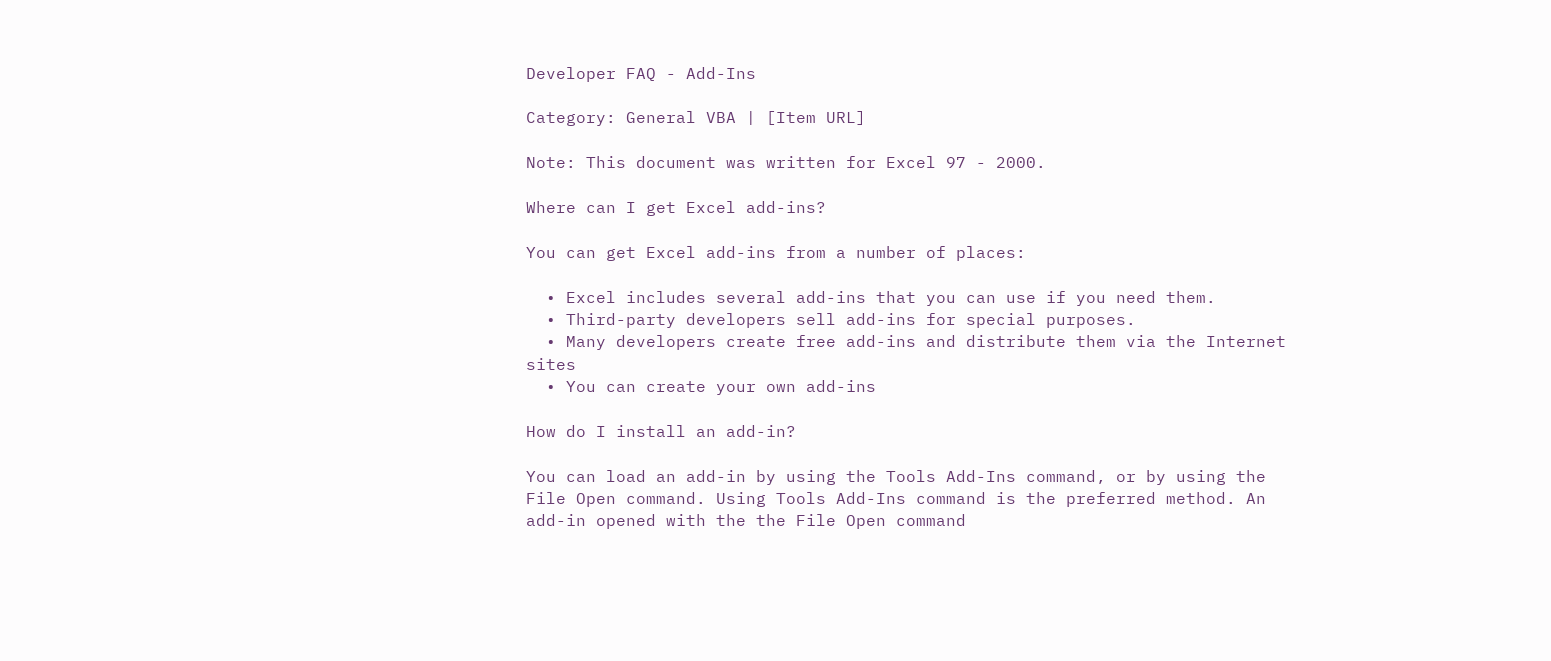Developer FAQ - Add-Ins

Category: General VBA | [Item URL]

Note: This document was written for Excel 97 - 2000.

Where can I get Excel add-ins?

You can get Excel add-ins from a number of places:

  • Excel includes several add-ins that you can use if you need them.
  • Third-party developers sell add-ins for special purposes.
  • Many developers create free add-ins and distribute them via the Internet sites
  • You can create your own add-ins

How do I install an add-in?

You can load an add-in by using the Tools Add-Ins command, or by using the File Open command. Using Tools Add-Ins command is the preferred method. An add-in opened with the the File Open command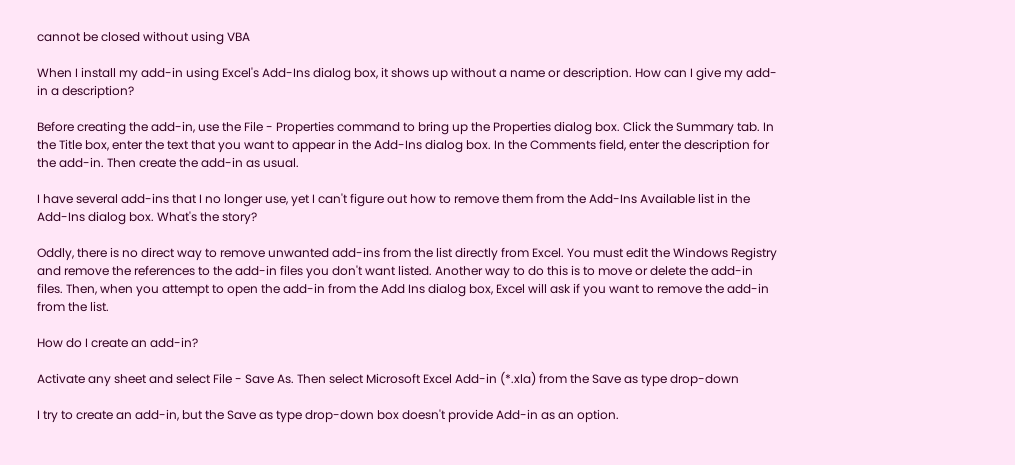cannot be closed without using VBA

When I install my add-in using Excel's Add-Ins dialog box, it shows up without a name or description. How can I give my add-in a description?

Before creating the add-in, use the File - Properties command to bring up the Properties dialog box. Click the Summary tab. In the Title box, enter the text that you want to appear in the Add-Ins dialog box. In the Comments field, enter the description for the add-in. Then create the add-in as usual.

I have several add-ins that I no longer use, yet I can't figure out how to remove them from the Add-Ins Available list in the Add-Ins dialog box. What's the story?

Oddly, there is no direct way to remove unwanted add-ins from the list directly from Excel. You must edit the Windows Registry and remove the references to the add-in files you don't want listed. Another way to do this is to move or delete the add-in files. Then, when you attempt to open the add-in from the Add Ins dialog box, Excel will ask if you want to remove the add-in from the list.

How do I create an add-in?

Activate any sheet and select File - Save As. Then select Microsoft Excel Add-in (*.xla) from the Save as type drop-down

I try to create an add-in, but the Save as type drop-down box doesn't provide Add-in as an option.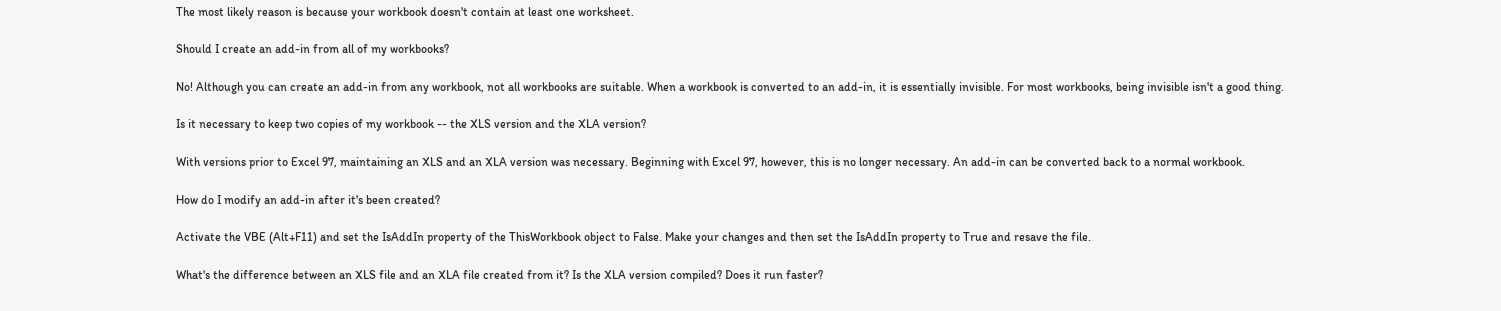The most likely reason is because your workbook doesn't contain at least one worksheet.

Should I create an add-in from all of my workbooks?

No! Although you can create an add-in from any workbook, not all workbooks are suitable. When a workbook is converted to an add-in, it is essentially invisible. For most workbooks, being invisible isn't a good thing.

Is it necessary to keep two copies of my workbook -- the XLS version and the XLA version?

With versions prior to Excel 97, maintaining an XLS and an XLA version was necessary. Beginning with Excel 97, however, this is no longer necessary. An add-in can be converted back to a normal workbook.

How do I modify an add-in after it's been created?

Activate the VBE (Alt+F11) and set the IsAddIn property of the ThisWorkbook object to False. Make your changes and then set the IsAddIn property to True and resave the file.

What's the difference between an XLS file and an XLA file created from it? Is the XLA version compiled? Does it run faster?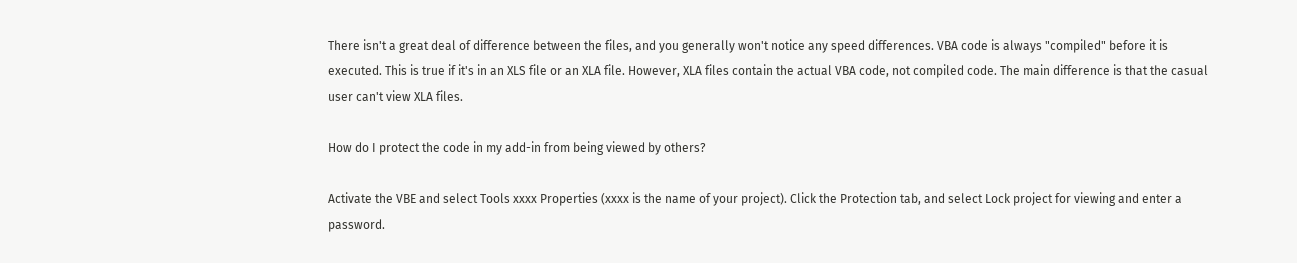There isn't a great deal of difference between the files, and you generally won't notice any speed differences. VBA code is always "compiled" before it is executed. This is true if it's in an XLS file or an XLA file. However, XLA files contain the actual VBA code, not compiled code. The main difference is that the casual user can't view XLA files.

How do I protect the code in my add-in from being viewed by others?

Activate the VBE and select Tools xxxx Properties (xxxx is the name of your project). Click the Protection tab, and select Lock project for viewing and enter a password.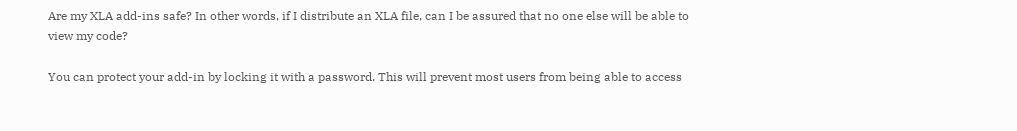Are my XLA add-ins safe? In other words, if I distribute an XLA file, can I be assured that no one else will be able to view my code?

You can protect your add-in by locking it with a password. This will prevent most users from being able to access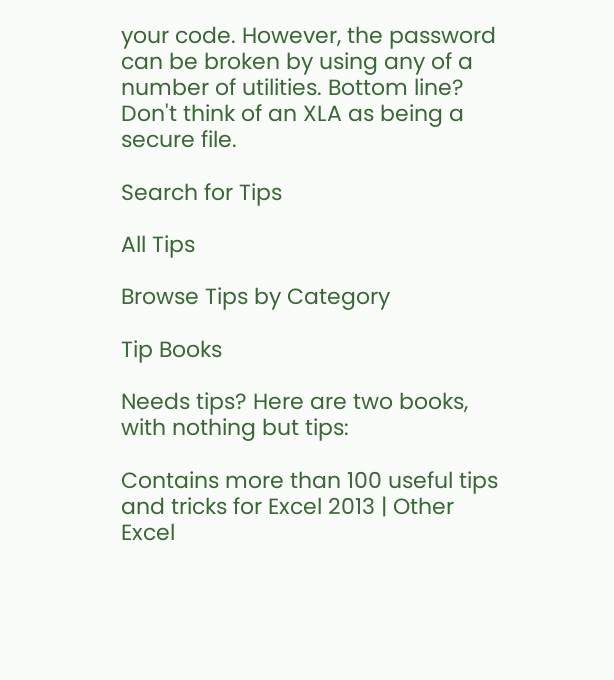your code. However, the password can be broken by using any of a number of utilities. Bottom line? Don't think of an XLA as being a secure file.

Search for Tips

All Tips

Browse Tips by Category

Tip Books

Needs tips? Here are two books, with nothing but tips:

Contains more than 100 useful tips and tricks for Excel 2013 | Other Excel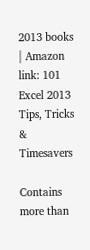2013 books | Amazon link: 101 Excel 2013 Tips, Tricks & Timesavers

Contains more than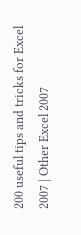200 useful tips and tricks for Excel 2007 | Other Excel 2007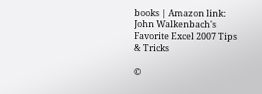books | Amazon link: John Walkenbach's Favorite Excel 2007 Tips & Tricks

©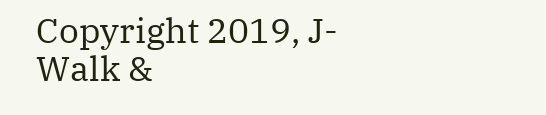Copyright 2019, J-Walk &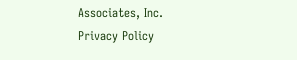Associates, Inc.
Privacy Policy